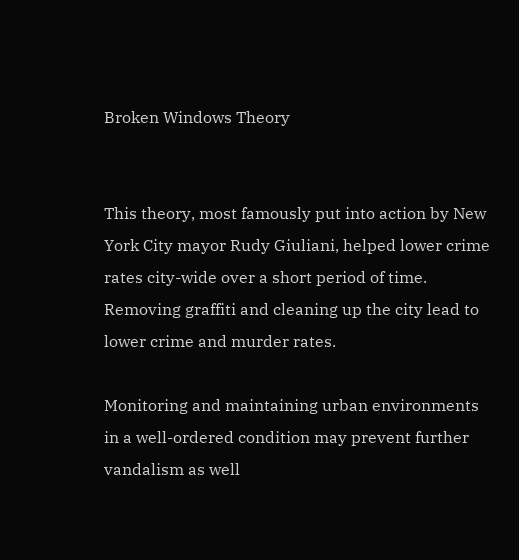Broken Windows Theory


This theory, most famously put into action by New York City mayor Rudy Giuliani, helped lower crime rates city-wide over a short period of time. Removing graffiti and cleaning up the city lead to lower crime and murder rates.

Monitoring and maintaining urban environments in a well-ordered condition may prevent further vandalism as well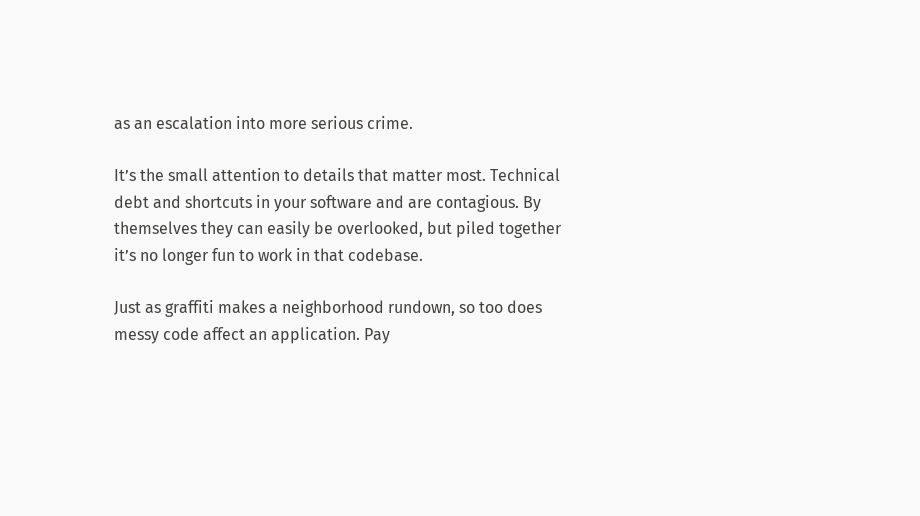as an escalation into more serious crime.

It’s the small attention to details that matter most. Technical debt and shortcuts in your software and are contagious. By themselves they can easily be overlooked, but piled together it’s no longer fun to work in that codebase.

Just as graffiti makes a neighborhood rundown, so too does messy code affect an application. Pay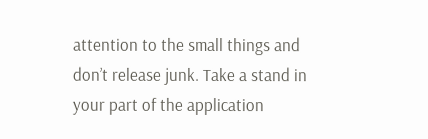attention to the small things and don’t release junk. Take a stand in your part of the application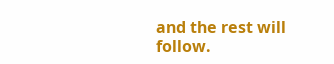and the rest will follow.